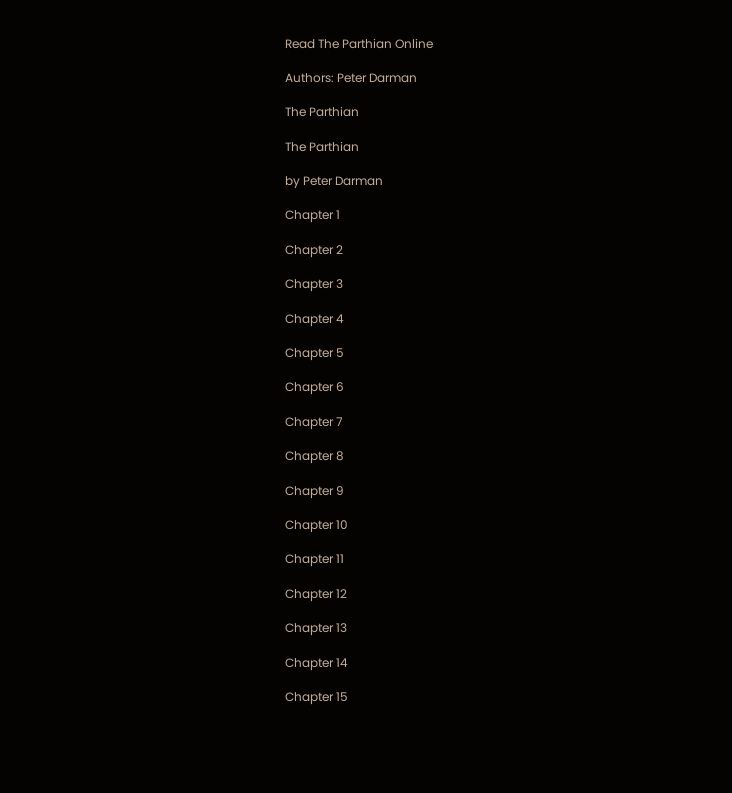Read The Parthian Online

Authors: Peter Darman

The Parthian

The Parthian

by Peter Darman

Chapter 1

Chapter 2

Chapter 3

Chapter 4

Chapter 5

Chapter 6

Chapter 7

Chapter 8

Chapter 9

Chapter 10

Chapter 11

Chapter 12

Chapter 13

Chapter 14

Chapter 15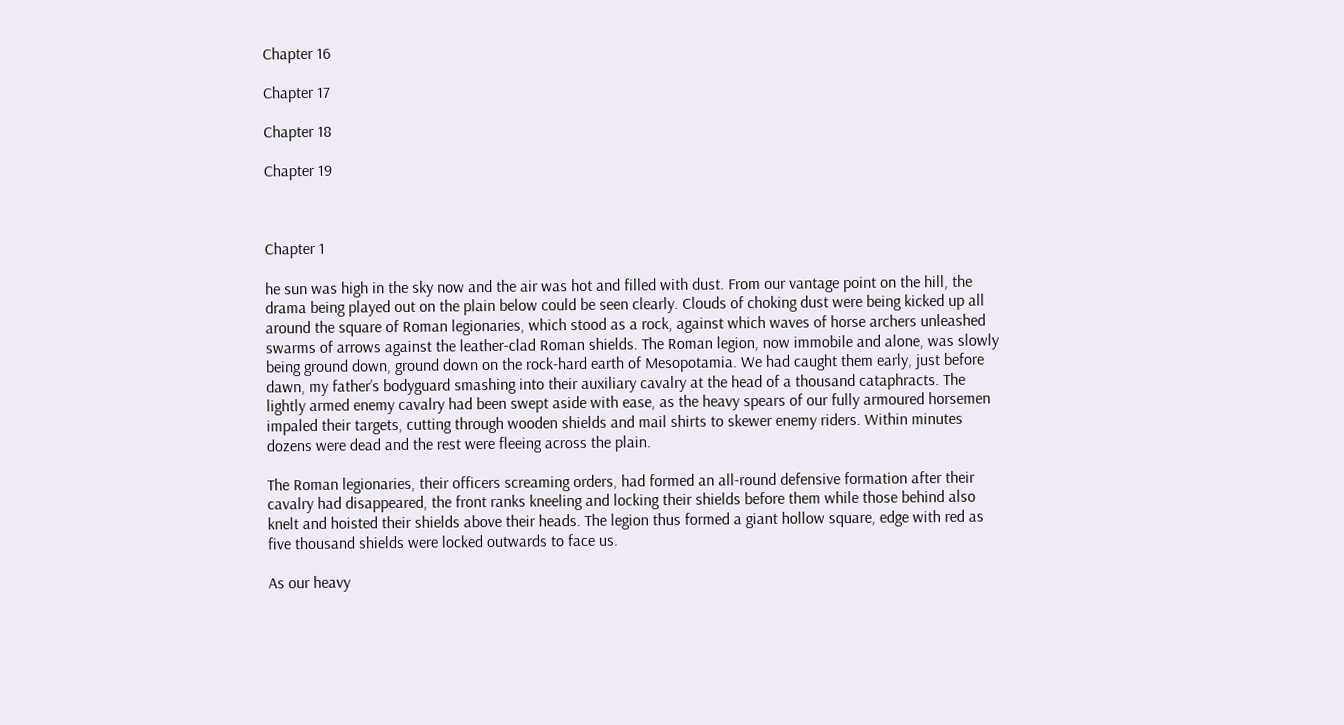Chapter 16

Chapter 17

Chapter 18

Chapter 19



Chapter 1

he sun was high in the sky now and the air was hot and filled with dust. From our vantage point on the hill, the drama being played out on the plain below could be seen clearly. Clouds of choking dust were being kicked up all around the square of Roman legionaries, which stood as a rock, against which waves of horse archers unleashed swarms of arrows against the leather-clad Roman shields. The Roman legion, now immobile and alone, was slowly being ground down, ground down on the rock-hard earth of Mesopotamia. We had caught them early, just before dawn, my father’s bodyguard smashing into their auxiliary cavalry at the head of a thousand cataphracts. The lightly armed enemy cavalry had been swept aside with ease, as the heavy spears of our fully armoured horsemen impaled their targets, cutting through wooden shields and mail shirts to skewer enemy riders. Within minutes dozens were dead and the rest were fleeing across the plain.

The Roman legionaries, their officers screaming orders, had formed an all-round defensive formation after their cavalry had disappeared, the front ranks kneeling and locking their shields before them while those behind also knelt and hoisted their shields above their heads. The legion thus formed a giant hollow square, edge with red as five thousand shields were locked outwards to face us.

As our heavy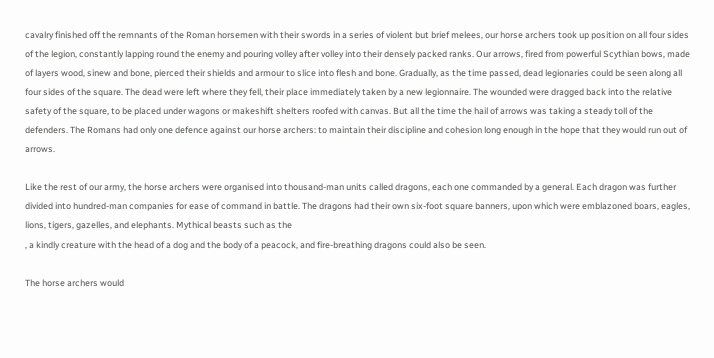cavalry finished off the remnants of the Roman horsemen with their swords in a series of violent but brief melees, our horse archers took up position on all four sides of the legion, constantly lapping round the enemy and pouring volley after volley into their densely packed ranks. Our arrows, fired from powerful Scythian bows, made of layers wood, sinew and bone, pierced their shields and armour to slice into flesh and bone. Gradually, as the time passed, dead legionaries could be seen along all four sides of the square. The dead were left where they fell, their place immediately taken by a new legionnaire. The wounded were dragged back into the relative safety of the square, to be placed under wagons or makeshift shelters roofed with canvas. But all the time the hail of arrows was taking a steady toll of the defenders. The Romans had only one defence against our horse archers: to maintain their discipline and cohesion long enough in the hope that they would run out of arrows.

Like the rest of our army, the horse archers were organised into thousand-man units called dragons, each one commanded by a general. Each dragon was further divided into hundred-man companies for ease of command in battle. The dragons had their own six-foot square banners, upon which were emblazoned boars, eagles, lions, tigers, gazelles, and elephants. Mythical beasts such as the
, a kindly creature with the head of a dog and the body of a peacock, and fire-breathing dragons could also be seen.

The horse archers would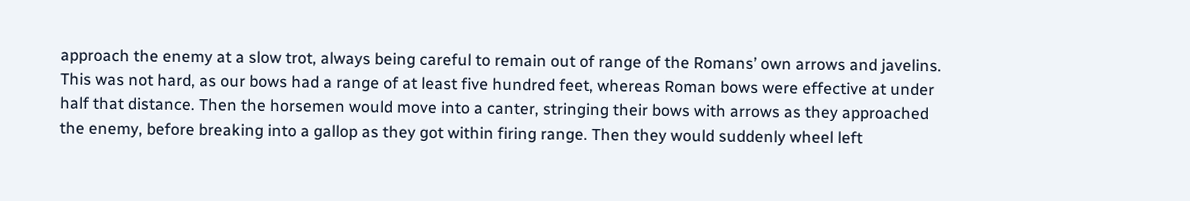approach the enemy at a slow trot, always being careful to remain out of range of the Romans’ own arrows and javelins. This was not hard, as our bows had a range of at least five hundred feet, whereas Roman bows were effective at under half that distance. Then the horsemen would move into a canter, stringing their bows with arrows as they approached the enemy, before breaking into a gallop as they got within firing range. Then they would suddenly wheel left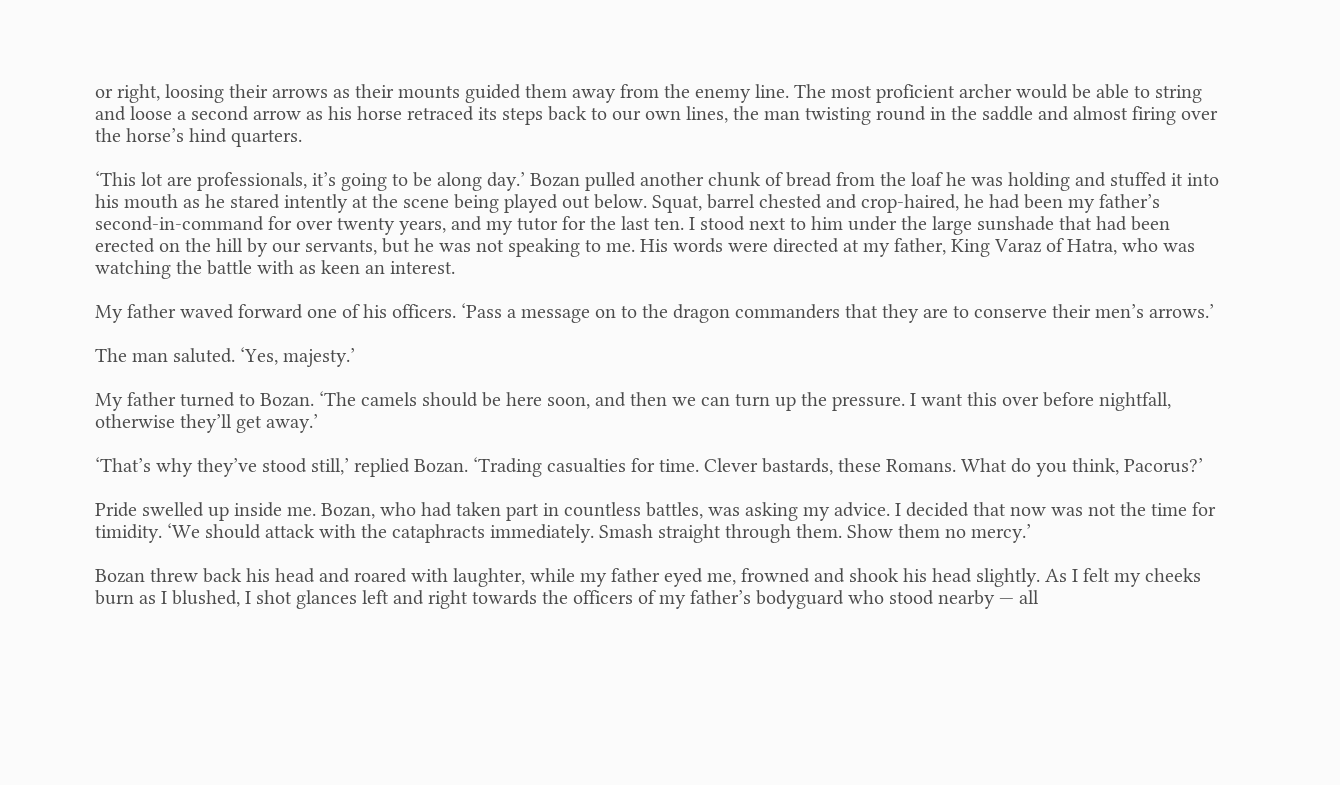or right, loosing their arrows as their mounts guided them away from the enemy line. The most proficient archer would be able to string and loose a second arrow as his horse retraced its steps back to our own lines, the man twisting round in the saddle and almost firing over the horse’s hind quarters.

‘This lot are professionals, it’s going to be along day.’ Bozan pulled another chunk of bread from the loaf he was holding and stuffed it into his mouth as he stared intently at the scene being played out below. Squat, barrel chested and crop-haired, he had been my father’s second-in-command for over twenty years, and my tutor for the last ten. I stood next to him under the large sunshade that had been erected on the hill by our servants, but he was not speaking to me. His words were directed at my father, King Varaz of Hatra, who was watching the battle with as keen an interest.

My father waved forward one of his officers. ‘Pass a message on to the dragon commanders that they are to conserve their men’s arrows.’

The man saluted. ‘Yes, majesty.’

My father turned to Bozan. ‘The camels should be here soon, and then we can turn up the pressure. I want this over before nightfall, otherwise they’ll get away.’

‘That’s why they’ve stood still,’ replied Bozan. ‘Trading casualties for time. Clever bastards, these Romans. What do you think, Pacorus?’

Pride swelled up inside me. Bozan, who had taken part in countless battles, was asking my advice. I decided that now was not the time for timidity. ‘We should attack with the cataphracts immediately. Smash straight through them. Show them no mercy.’

Bozan threw back his head and roared with laughter, while my father eyed me, frowned and shook his head slightly. As I felt my cheeks burn as I blushed, I shot glances left and right towards the officers of my father’s bodyguard who stood nearby — all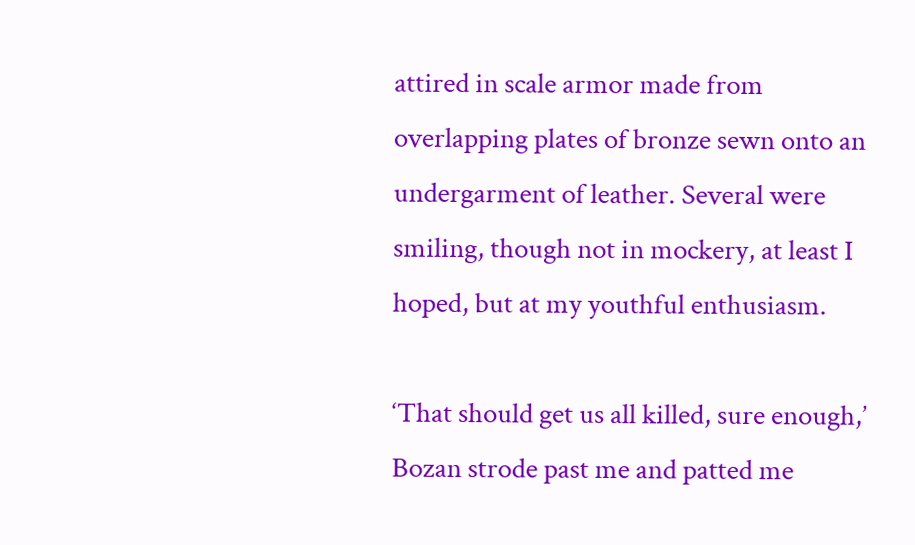attired in scale armor made from overlapping plates of bronze sewn onto an undergarment of leather. Several were smiling, though not in mockery, at least I hoped, but at my youthful enthusiasm.

‘That should get us all killed, sure enough,’ Bozan strode past me and patted me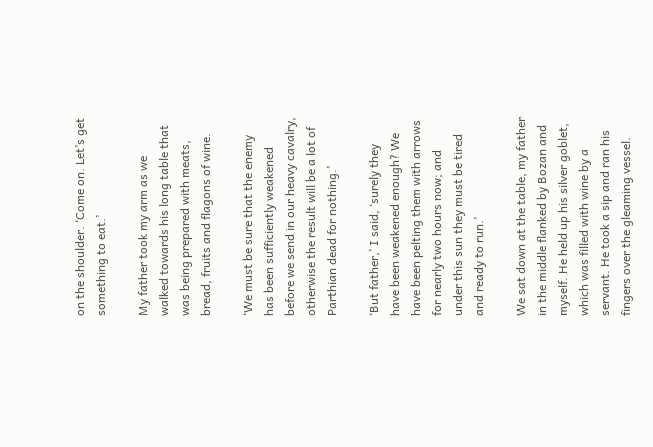on the shoulder. ‘Come on. Let’s get something to eat.’

My father took my arm as we walked towards his long table that was being prepared with meats, bread, fruits and flagons of wine.

‘We must be sure that the enemy has been sufficiently weakened before we send in our heavy cavalry, otherwise the result will be a lot of Parthian dead for nothing.’

‘But father,’ I said, ‘surely they have been weakened enough? We have been pelting them with arrows for nearly two hours now; and under this sun they must be tired and ready to run.’

We sat down at the table, my father in the middle flanked by Bozan and myself. He held up his silver goblet, which was filled with wine by a servant. He took a sip and ran his fingers over the gleaming vessel.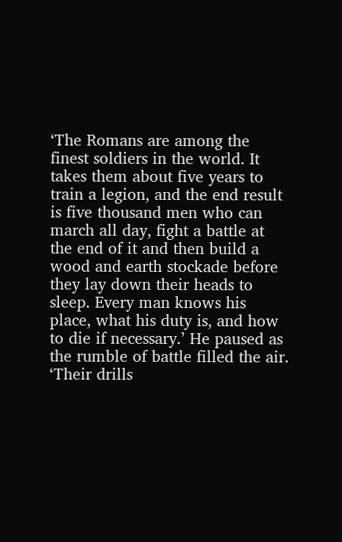‘The Romans are among the finest soldiers in the world. It takes them about five years to train a legion, and the end result is five thousand men who can march all day, fight a battle at the end of it and then build a wood and earth stockade before they lay down their heads to sleep. Every man knows his place, what his duty is, and how to die if necessary.’ He paused as the rumble of battle filled the air. ‘Their drills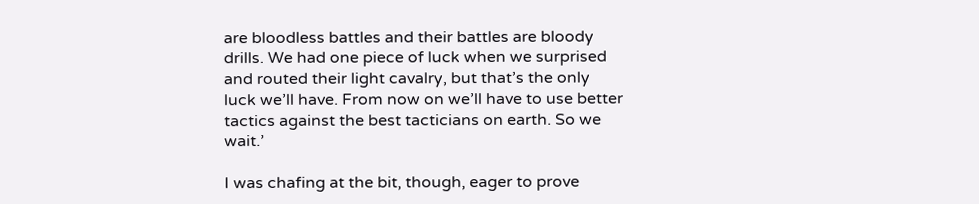are bloodless battles and their battles are bloody drills. We had one piece of luck when we surprised and routed their light cavalry, but that’s the only luck we’ll have. From now on we’ll have to use better tactics against the best tacticians on earth. So we wait.’

I was chafing at the bit, though, eager to prove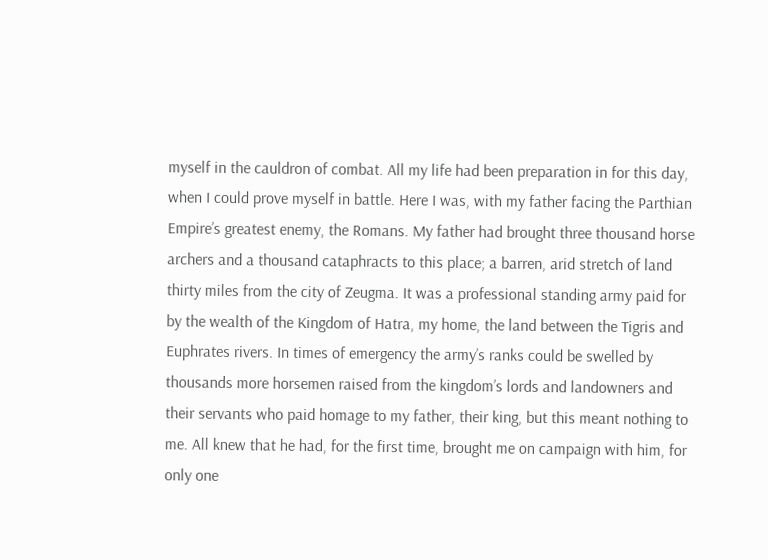myself in the cauldron of combat. All my life had been preparation in for this day, when I could prove myself in battle. Here I was, with my father facing the Parthian Empire’s greatest enemy, the Romans. My father had brought three thousand horse archers and a thousand cataphracts to this place; a barren, arid stretch of land thirty miles from the city of Zeugma. It was a professional standing army paid for by the wealth of the Kingdom of Hatra, my home, the land between the Tigris and Euphrates rivers. In times of emergency the army’s ranks could be swelled by thousands more horsemen raised from the kingdom’s lords and landowners and their servants who paid homage to my father, their king, but this meant nothing to me. All knew that he had, for the first time, brought me on campaign with him, for only one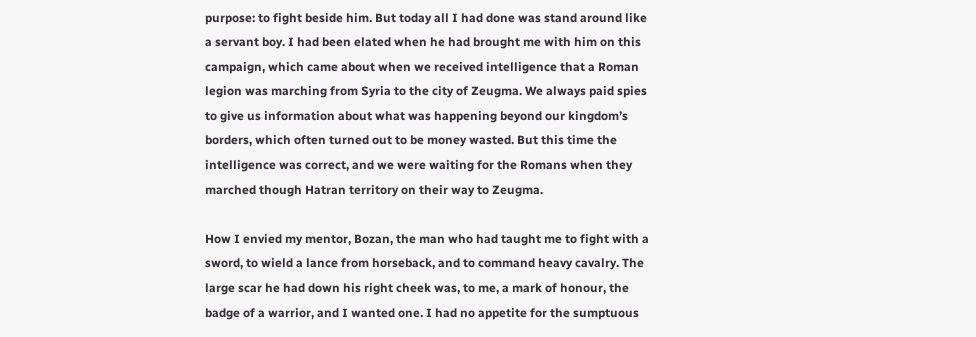purpose: to fight beside him. But today all I had done was stand around like a servant boy. I had been elated when he had brought me with him on this campaign, which came about when we received intelligence that a Roman legion was marching from Syria to the city of Zeugma. We always paid spies to give us information about what was happening beyond our kingdom’s borders, which often turned out to be money wasted. But this time the intelligence was correct, and we were waiting for the Romans when they marched though Hatran territory on their way to Zeugma.

How I envied my mentor, Bozan, the man who had taught me to fight with a sword, to wield a lance from horseback, and to command heavy cavalry. The large scar he had down his right cheek was, to me, a mark of honour, the badge of a warrior, and I wanted one. I had no appetite for the sumptuous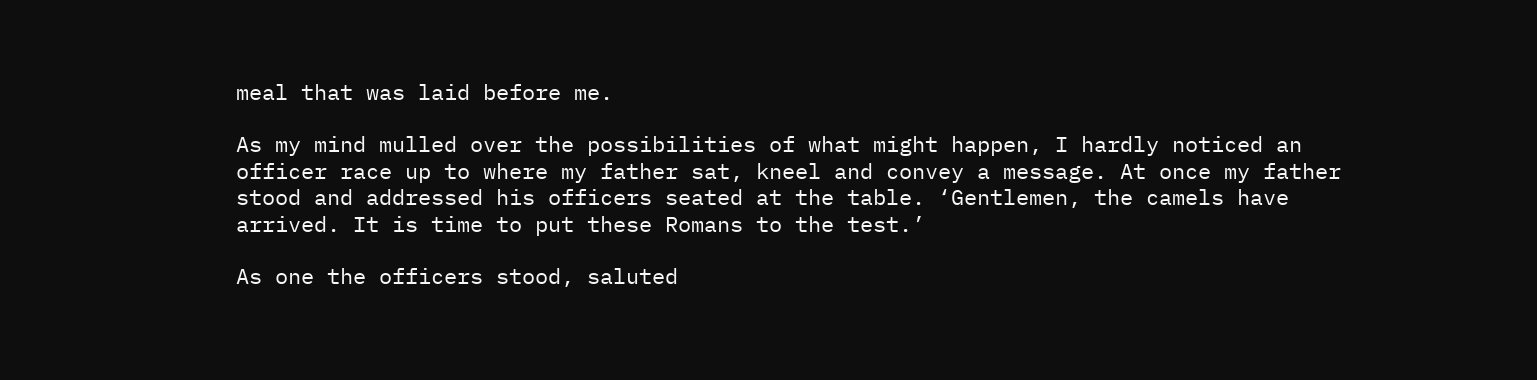meal that was laid before me.

As my mind mulled over the possibilities of what might happen, I hardly noticed an officer race up to where my father sat, kneel and convey a message. At once my father stood and addressed his officers seated at the table. ‘Gentlemen, the camels have arrived. It is time to put these Romans to the test.’

As one the officers stood, saluted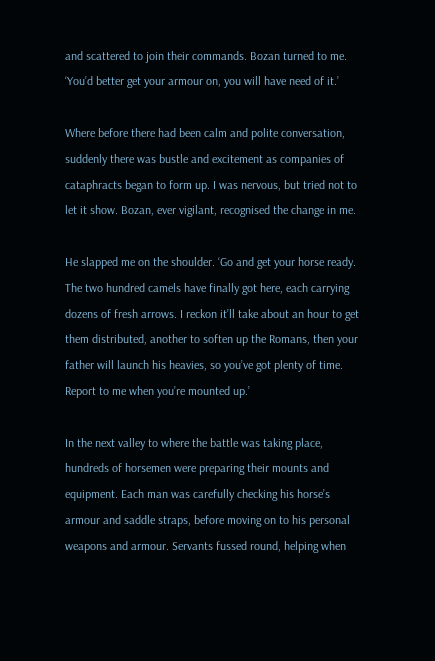and scattered to join their commands. Bozan turned to me. ‘You’d better get your armour on, you will have need of it.’

Where before there had been calm and polite conversation, suddenly there was bustle and excitement as companies of cataphracts began to form up. I was nervous, but tried not to let it show. Bozan, ever vigilant, recognised the change in me.

He slapped me on the shoulder. ‘Go and get your horse ready. The two hundred camels have finally got here, each carrying dozens of fresh arrows. I reckon it’ll take about an hour to get them distributed, another to soften up the Romans, then your father will launch his heavies, so you’ve got plenty of time. Report to me when you’re mounted up.’

In the next valley to where the battle was taking place, hundreds of horsemen were preparing their mounts and equipment. Each man was carefully checking his horse’s armour and saddle straps, before moving on to his personal weapons and armour. Servants fussed round, helping when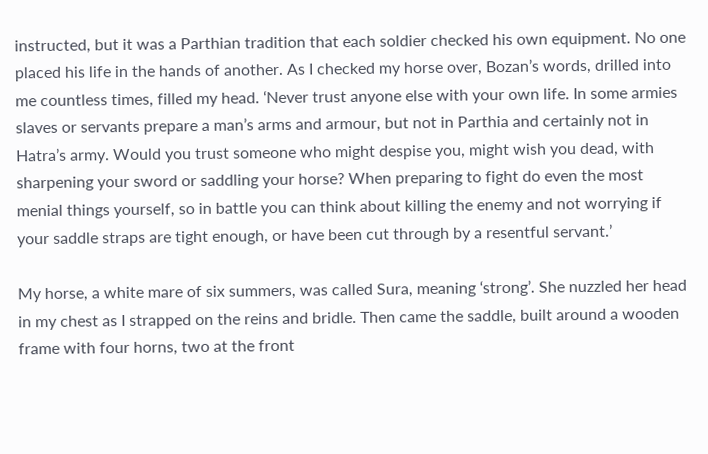instructed, but it was a Parthian tradition that each soldier checked his own equipment. No one placed his life in the hands of another. As I checked my horse over, Bozan’s words, drilled into me countless times, filled my head. ‘Never trust anyone else with your own life. In some armies slaves or servants prepare a man’s arms and armour, but not in Parthia and certainly not in Hatra’s army. Would you trust someone who might despise you, might wish you dead, with sharpening your sword or saddling your horse? When preparing to fight do even the most menial things yourself, so in battle you can think about killing the enemy and not worrying if your saddle straps are tight enough, or have been cut through by a resentful servant.’

My horse, a white mare of six summers, was called Sura, meaning ‘strong’. She nuzzled her head in my chest as I strapped on the reins and bridle. Then came the saddle, built around a wooden frame with four horns, two at the front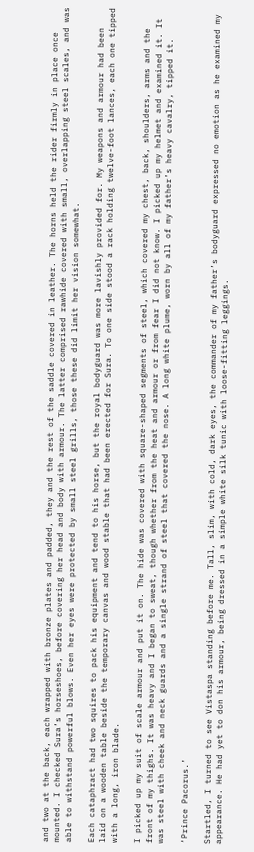and two at the back, each wrapped with bronze plates and padded, they and the rest of the saddle covered in leather. The horns held the rider firmly in place once mounted. I checked Sura’s horseshoes, before covering her head and body with armour. The latter comprised rawhide covered with small, overlapping steel scales, and was able to withstand powerful blows. Even her eyes were protected by small steel grills, those these did limit her vision somewhat.

Each cataphract had two squires to pack his equipment and tend to his horse, but the royal bodyguard was more lavishly provided for. My weapons and armour had been laid on a wooden table beside the temporary canvas and wood stable that had been erected for Sura. To one side stood a rack holding twelve-foot lances, each one tipped with a long, iron blade.

I picked up my suit of scale armour and put it on. The hide was covered with square-shaped segments of steel, which covered my chest, back, shoulders, arms and the front of my thighs. It was heavy and I began to sweat, though whether from the heat and armour or from fear I did not know. I picked up my helmet and examined it. It was steel with cheek and neck guards and a single strand of steel that covered the nose. A long white plume, worn by all of my father’s heavy cavalry, tipped it.

‘Prince Pacorus.’

Startled, I turned to see Vistaspa standing before me. Tall, slim, with cold, dark eyes, the commander of my father’s bodyguard expressed no emotion as he examined my appearance. He had yet to don his armour, being dressed in a simple white silk tunic with loose-fitting leggings.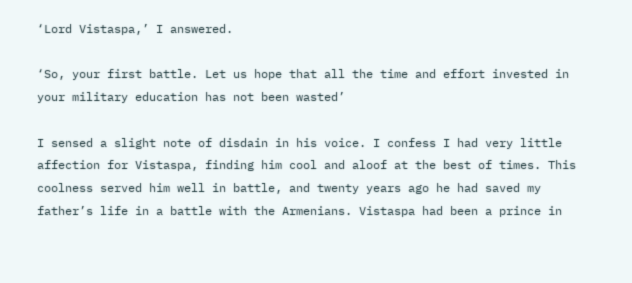‘Lord Vistaspa,’ I answered.

‘So, your first battle. Let us hope that all the time and effort invested in your military education has not been wasted’

I sensed a slight note of disdain in his voice. I confess I had very little affection for Vistaspa, finding him cool and aloof at the best of times. This coolness served him well in battle, and twenty years ago he had saved my father’s life in a battle with the Armenians. Vistaspa had been a prince in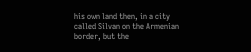his own land then, in a city called Silvan on the Armenian border, but the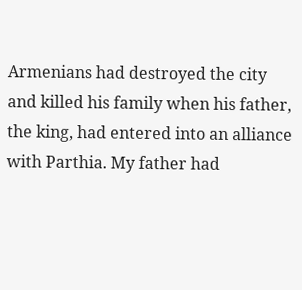Armenians had destroyed the city and killed his family when his father, the king, had entered into an alliance with Parthia. My father had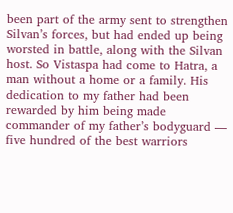been part of the army sent to strengthen Silvan’s forces, but had ended up being worsted in battle, along with the Silvan host. So Vistaspa had come to Hatra, a man without a home or a family. His dedication to my father had been rewarded by him being made commander of my father’s bodyguard — five hundred of the best warriors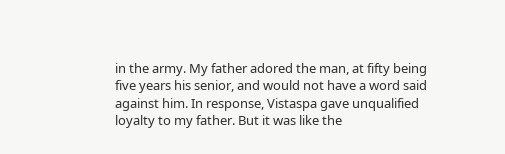in the army. My father adored the man, at fifty being five years his senior, and would not have a word said against him. In response, Vistaspa gave unqualified loyalty to my father. But it was like the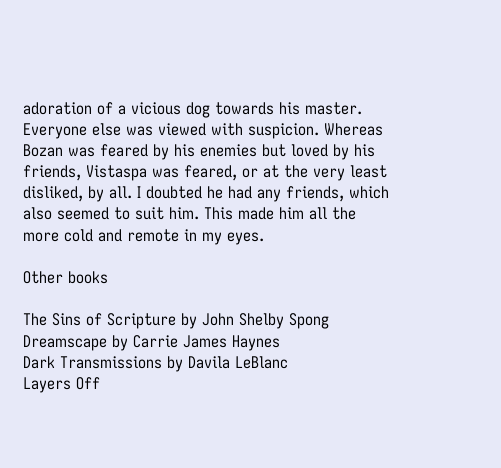adoration of a vicious dog towards his master. Everyone else was viewed with suspicion. Whereas Bozan was feared by his enemies but loved by his friends, Vistaspa was feared, or at the very least disliked, by all. I doubted he had any friends, which also seemed to suit him. This made him all the more cold and remote in my eyes.

Other books

The Sins of Scripture by John Shelby Spong
Dreamscape by Carrie James Haynes
Dark Transmissions by Davila LeBlanc
Layers Off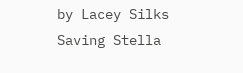by Lacey Silks
Saving Stella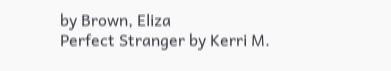by Brown, Eliza
Perfect Stranger by Kerri M.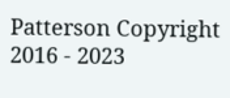Patterson Copyright 2016 - 2023